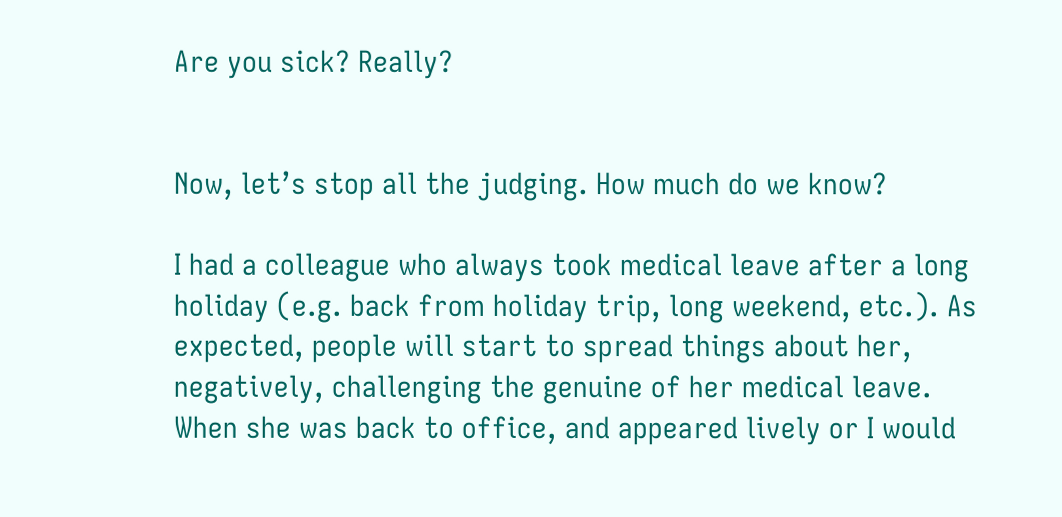Are you sick? Really?


Now, let’s stop all the judging. How much do we know?

I had a colleague who always took medical leave after a long holiday (e.g. back from holiday trip, long weekend, etc.). As expected, people will start to spread things about her, negatively, challenging the genuine of her medical leave.
When she was back to office, and appeared lively or I would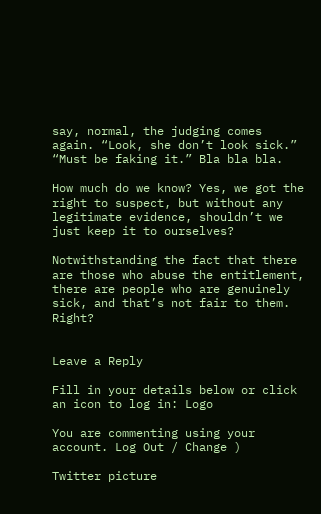say, normal, the judging comes again. “Look, she don’t look sick.” “Must be faking it.” Bla bla bla.

How much do we know? Yes, we got the right to suspect, but without any legitimate evidence, shouldn’t we just keep it to ourselves?

Notwithstanding the fact that there are those who abuse the entitlement, there are people who are genuinely sick, and that’s not fair to them. Right?


Leave a Reply

Fill in your details below or click an icon to log in: Logo

You are commenting using your account. Log Out / Change )

Twitter picture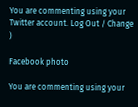You are commenting using your Twitter account. Log Out / Change )

Facebook photo

You are commenting using your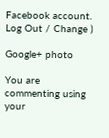Facebook account. Log Out / Change )

Google+ photo

You are commenting using your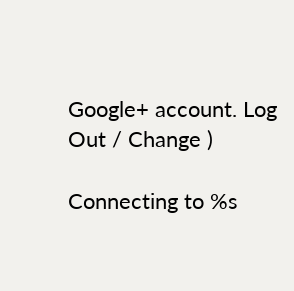Google+ account. Log Out / Change )

Connecting to %s